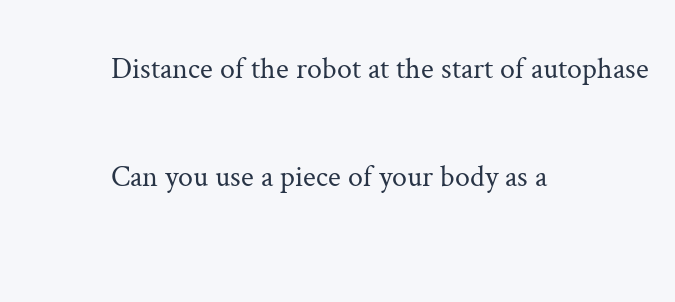Distance of the robot at the start of autophase

Can you use a piece of your body as a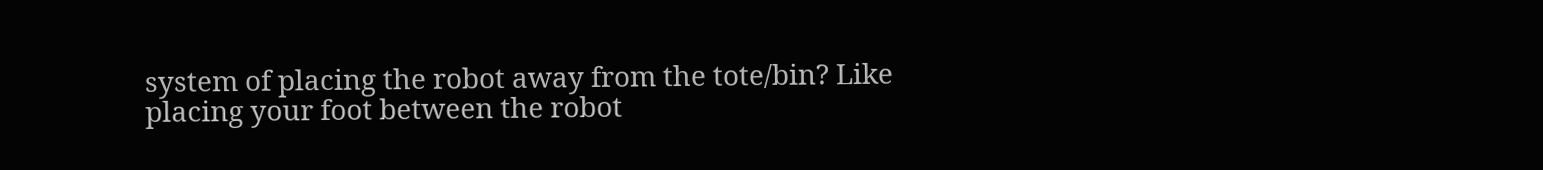system of placing the robot away from the tote/bin? Like placing your foot between the robot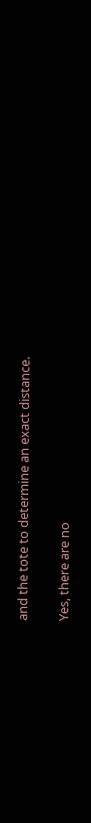and the tote to determine an exact distance.

Yes, there are no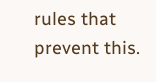rules that prevent this.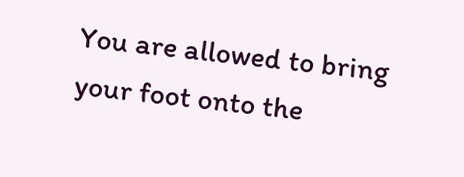You are allowed to bring your foot onto the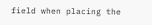field when placing the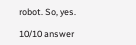robot. So, yes.

10/10 answer